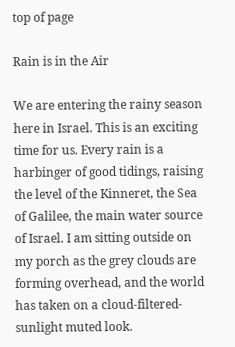top of page

Rain is in the Air

We are entering the rainy season here in Israel. This is an exciting time for us. Every rain is a harbinger of good tidings, raising the level of the Kinneret, the Sea of Galilee, the main water source of Israel. I am sitting outside on my porch as the grey clouds are forming overhead, and the world has taken on a cloud-filtered-sunlight muted look.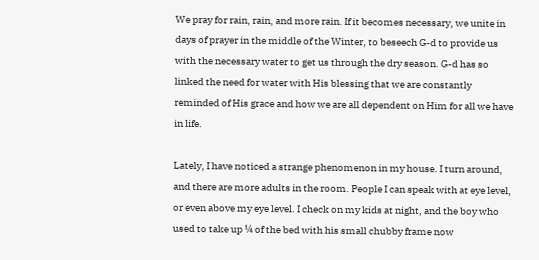We pray for rain, rain, and more rain. If it becomes necessary, we unite in days of prayer in the middle of the Winter, to beseech G-d to provide us with the necessary water to get us through the dry season. G-d has so linked the need for water with His blessing that we are constantly reminded of His grace and how we are all dependent on Him for all we have in life.

Lately, I have noticed a strange phenomenon in my house. I turn around, and there are more adults in the room. People I can speak with at eye level, or even above my eye level. I check on my kids at night, and the boy who used to take up ¼ of the bed with his small chubby frame now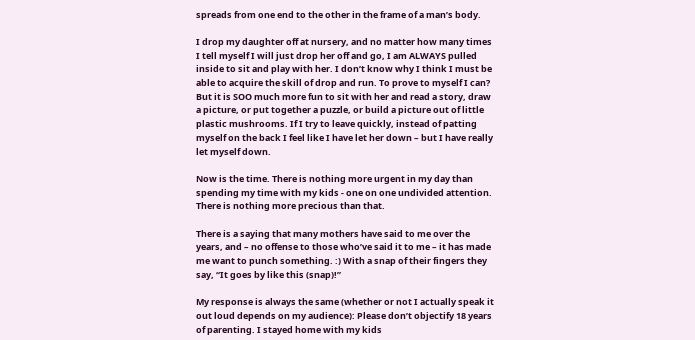spreads from one end to the other in the frame of a man’s body.

I drop my daughter off at nursery, and no matter how many times I tell myself I will just drop her off and go, I am ALWAYS pulled inside to sit and play with her. I don’t know why I think I must be able to acquire the skill of drop and run. To prove to myself I can? But it is SOO much more fun to sit with her and read a story, draw a picture, or put together a puzzle, or build a picture out of little plastic mushrooms. If I try to leave quickly, instead of patting myself on the back I feel like I have let her down – but I have really let myself down.

Now is the time. There is nothing more urgent in my day than spending my time with my kids - one on one undivided attention. There is nothing more precious than that.

There is a saying that many mothers have said to me over the years, and – no offense to those who’ve said it to me – it has made me want to punch something. :) With a snap of their fingers they say, “It goes by like this (snap)!”

My response is always the same (whether or not I actually speak it out loud depends on my audience): Please don’t objectify 18 years of parenting. I stayed home with my kids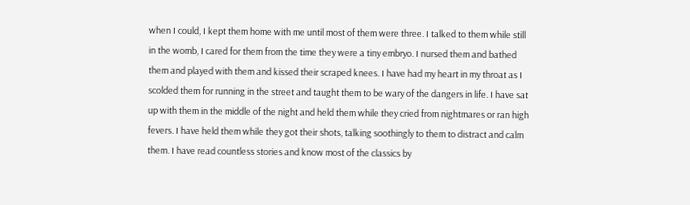when I could, I kept them home with me until most of them were three. I talked to them while still in the womb, I cared for them from the time they were a tiny embryo. I nursed them and bathed them and played with them and kissed their scraped knees. I have had my heart in my throat as I scolded them for running in the street and taught them to be wary of the dangers in life. I have sat up with them in the middle of the night and held them while they cried from nightmares or ran high fevers. I have held them while they got their shots, talking soothingly to them to distract and calm them. I have read countless stories and know most of the classics by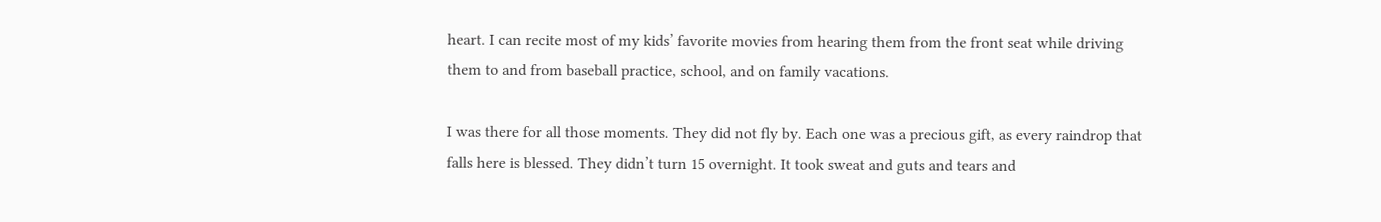heart. I can recite most of my kids’ favorite movies from hearing them from the front seat while driving them to and from baseball practice, school, and on family vacations.

I was there for all those moments. They did not fly by. Each one was a precious gift, as every raindrop that falls here is blessed. They didn’t turn 15 overnight. It took sweat and guts and tears and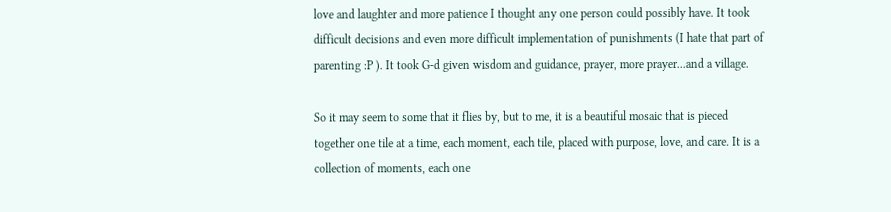love and laughter and more patience I thought any one person could possibly have. It took difficult decisions and even more difficult implementation of punishments (I hate that part of parenting :P ). It took G-d given wisdom and guidance, prayer, more prayer...and a village.

So it may seem to some that it flies by, but to me, it is a beautiful mosaic that is pieced together one tile at a time, each moment, each tile, placed with purpose, love, and care. It is a collection of moments, each one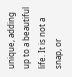unique, adding up to a beautiful life. It is not a snap, or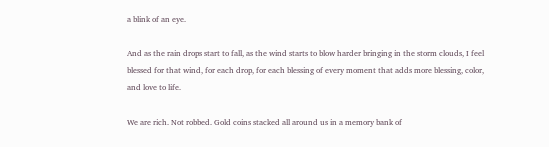a blink of an eye.

And as the rain drops start to fall, as the wind starts to blow harder bringing in the storm clouds, I feel blessed for that wind, for each drop, for each blessing of every moment that adds more blessing, color, and love to life.

We are rich. Not robbed. Gold coins stacked all around us in a memory bank of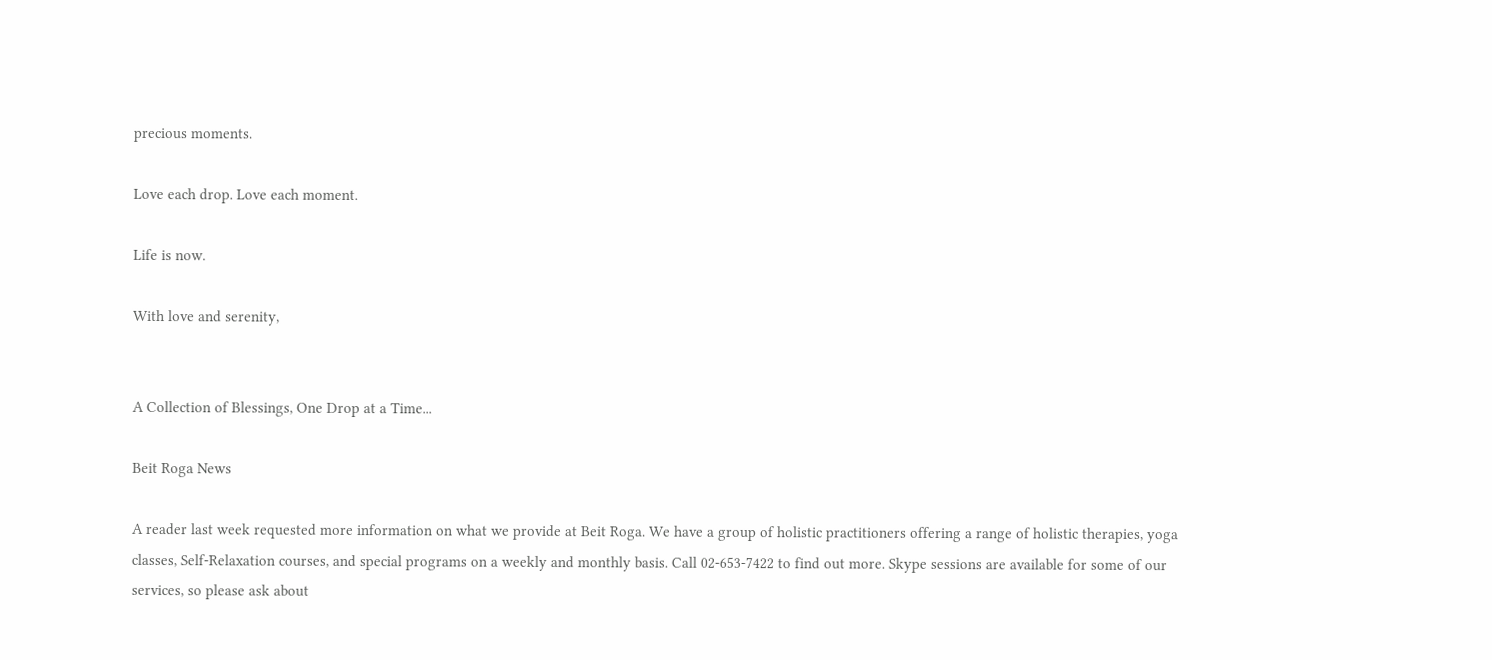precious moments.

Love each drop. Love each moment.

Life is now.

With love and serenity,


A Collection of Blessings, One Drop at a Time...

Beit Roga News

A reader last week requested more information on what we provide at Beit Roga. We have a group of holistic practitioners offering a range of holistic therapies, yoga classes, Self-Relaxation courses, and special programs on a weekly and monthly basis. Call 02-653-7422 to find out more. Skype sessions are available for some of our services, so please ask about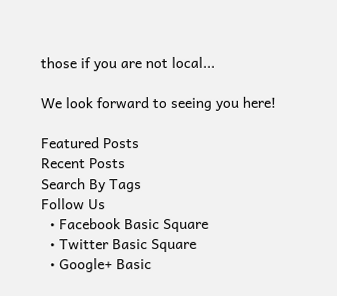those if you are not local...

We look forward to seeing you here!

Featured Posts
Recent Posts
Search By Tags
Follow Us
  • Facebook Basic Square
  • Twitter Basic Square
  • Google+ Basic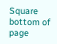Square
bottom of page